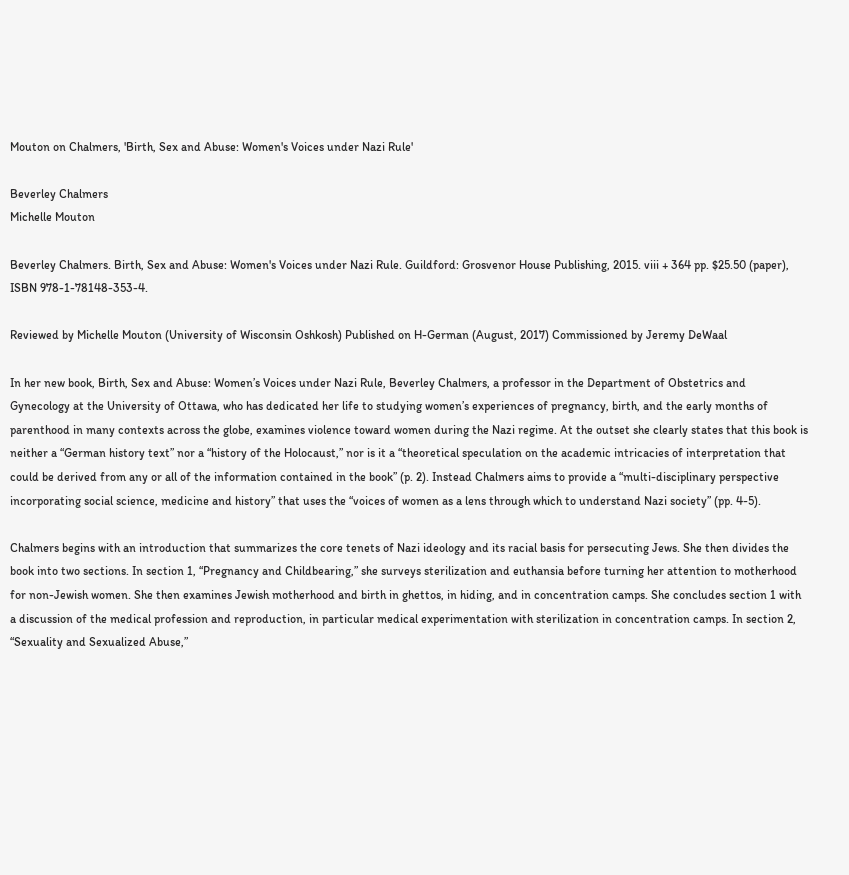Mouton on Chalmers, 'Birth, Sex and Abuse: Women's Voices under Nazi Rule'

Beverley Chalmers
Michelle Mouton

Beverley Chalmers. Birth, Sex and Abuse: Women's Voices under Nazi Rule. Guildford: Grosvenor House Publishing, 2015. viii + 364 pp. $25.50 (paper), ISBN 978-1-78148-353-4.

Reviewed by Michelle Mouton (University of Wisconsin Oshkosh) Published on H-German (August, 2017) Commissioned by Jeremy DeWaal

In her new book, Birth, Sex and Abuse: Women’s Voices under Nazi Rule, Beverley Chalmers, a professor in the Department of Obstetrics and Gynecology at the University of Ottawa, who has dedicated her life to studying women’s experiences of pregnancy, birth, and the early months of parenthood in many contexts across the globe, examines violence toward women during the Nazi regime. At the outset she clearly states that this book is neither a “German history text” nor a “history of the Holocaust,” nor is it a “theoretical speculation on the academic intricacies of interpretation that could be derived from any or all of the information contained in the book” (p. 2). Instead Chalmers aims to provide a “multi-disciplinary perspective incorporating social science, medicine and history” that uses the “voices of women as a lens through which to understand Nazi society” (pp. 4-5).

Chalmers begins with an introduction that summarizes the core tenets of Nazi ideology and its racial basis for persecuting Jews. She then divides the book into two sections. In section 1, “Pregnancy and Childbearing,” she surveys sterilization and euthansia before turning her attention to motherhood for non-Jewish women. She then examines Jewish motherhood and birth in ghettos, in hiding, and in concentration camps. She concludes section 1 with a discussion of the medical profession and reproduction, in particular medical experimentation with sterilization in concentration camps. In section 2, “Sexuality and Sexualized Abuse,”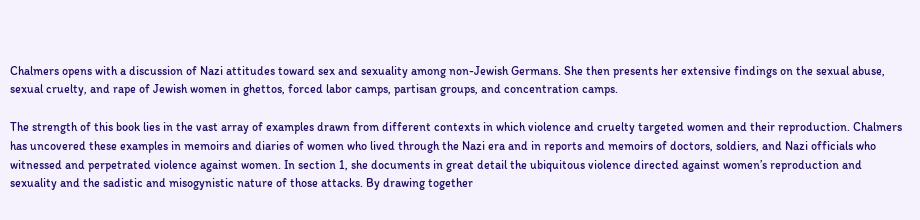Chalmers opens with a discussion of Nazi attitudes toward sex and sexuality among non-Jewish Germans. She then presents her extensive findings on the sexual abuse, sexual cruelty, and rape of Jewish women in ghettos, forced labor camps, partisan groups, and concentration camps.

The strength of this book lies in the vast array of examples drawn from different contexts in which violence and cruelty targeted women and their reproduction. Chalmers has uncovered these examples in memoirs and diaries of women who lived through the Nazi era and in reports and memoirs of doctors, soldiers, and Nazi officials who witnessed and perpetrated violence against women. In section 1, she documents in great detail the ubiquitous violence directed against women’s reproduction and sexuality and the sadistic and misogynistic nature of those attacks. By drawing together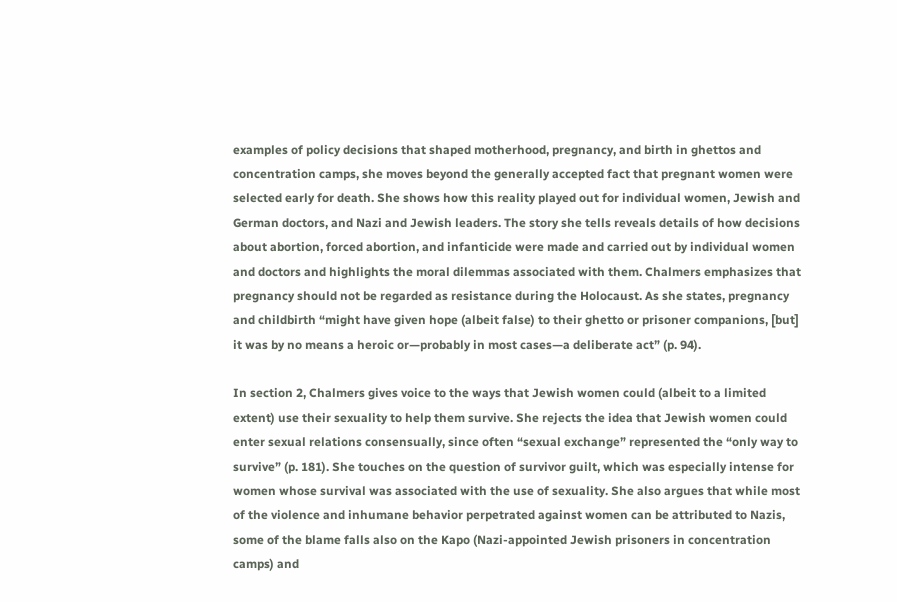examples of policy decisions that shaped motherhood, pregnancy, and birth in ghettos and concentration camps, she moves beyond the generally accepted fact that pregnant women were selected early for death. She shows how this reality played out for individual women, Jewish and German doctors, and Nazi and Jewish leaders. The story she tells reveals details of how decisions about abortion, forced abortion, and infanticide were made and carried out by individual women and doctors and highlights the moral dilemmas associated with them. Chalmers emphasizes that pregnancy should not be regarded as resistance during the Holocaust. As she states, pregnancy and childbirth “might have given hope (albeit false) to their ghetto or prisoner companions, [but] it was by no means a heroic or—probably in most cases—a deliberate act” (p. 94).

In section 2, Chalmers gives voice to the ways that Jewish women could (albeit to a limited extent) use their sexuality to help them survive. She rejects the idea that Jewish women could enter sexual relations consensually, since often “sexual exchange” represented the “only way to survive” (p. 181). She touches on the question of survivor guilt, which was especially intense for women whose survival was associated with the use of sexuality. She also argues that while most of the violence and inhumane behavior perpetrated against women can be attributed to Nazis, some of the blame falls also on the Kapo (Nazi-appointed Jewish prisoners in concentration camps) and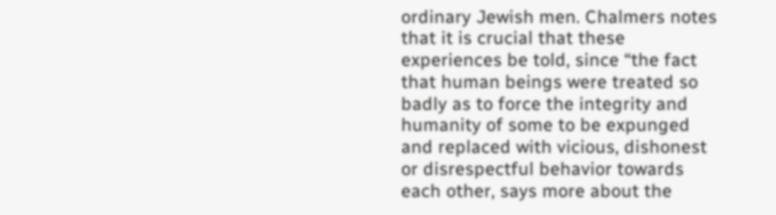ordinary Jewish men. Chalmers notes that it is crucial that these experiences be told, since “the fact that human beings were treated so badly as to force the integrity and humanity of some to be expunged and replaced with vicious, dishonest or disrespectful behavior towards each other, says more about the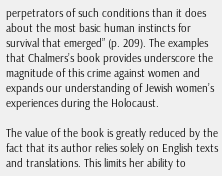perpetrators of such conditions than it does about the most basic human instincts for survival that emerged” (p. 209). The examples that Chalmers’s book provides underscore the magnitude of this crime against women and expands our understanding of Jewish women’s experiences during the Holocaust.

The value of the book is greatly reduced by the fact that its author relies solely on English texts and translations. This limits her ability to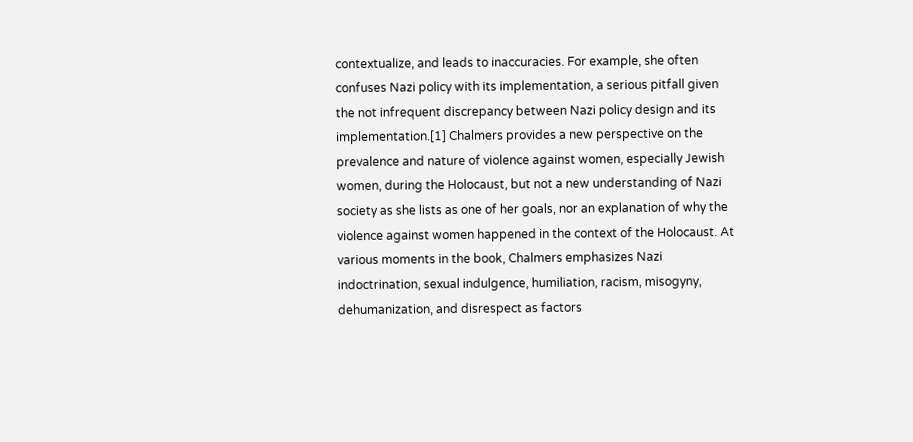contextualize, and leads to inaccuracies. For example, she often confuses Nazi policy with its implementation, a serious pitfall given the not infrequent discrepancy between Nazi policy design and its implementation.[1] Chalmers provides a new perspective on the prevalence and nature of violence against women, especially Jewish women, during the Holocaust, but not a new understanding of Nazi society as she lists as one of her goals, nor an explanation of why the violence against women happened in the context of the Holocaust. At various moments in the book, Chalmers emphasizes Nazi indoctrination, sexual indulgence, humiliation, racism, misogyny, dehumanization, and disrespect as factors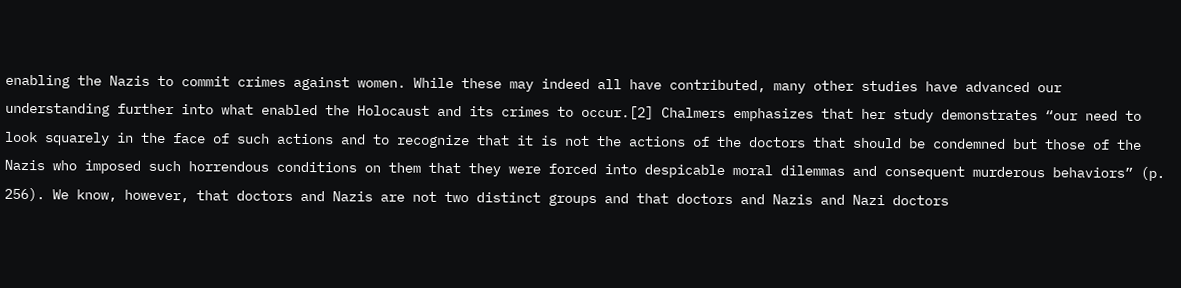enabling the Nazis to commit crimes against women. While these may indeed all have contributed, many other studies have advanced our understanding further into what enabled the Holocaust and its crimes to occur.[2] Chalmers emphasizes that her study demonstrates “our need to look squarely in the face of such actions and to recognize that it is not the actions of the doctors that should be condemned but those of the Nazis who imposed such horrendous conditions on them that they were forced into despicable moral dilemmas and consequent murderous behaviors” (p. 256). We know, however, that doctors and Nazis are not two distinct groups and that doctors and Nazis and Nazi doctors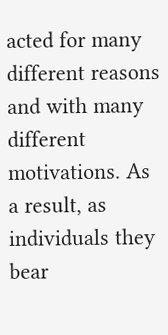acted for many different reasons and with many different motivations. As a result, as individuals they bear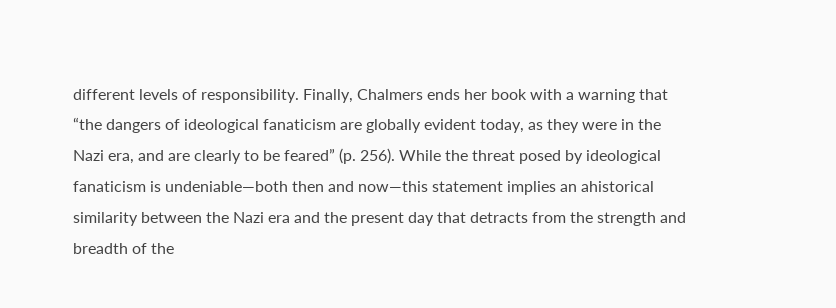different levels of responsibility. Finally, Chalmers ends her book with a warning that “the dangers of ideological fanaticism are globally evident today, as they were in the Nazi era, and are clearly to be feared” (p. 256). While the threat posed by ideological fanaticism is undeniable—both then and now—this statement implies an ahistorical similarity between the Nazi era and the present day that detracts from the strength and breadth of the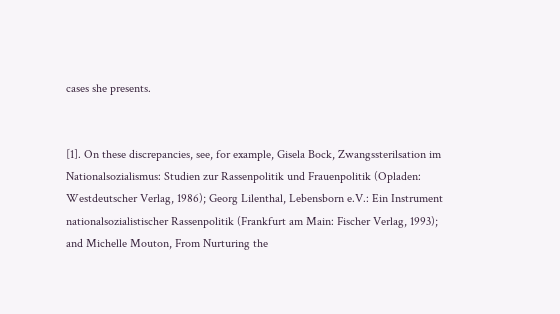cases she presents.


[1]. On these discrepancies, see, for example, Gisela Bock, Zwangssterilsation im Nationalsozialismus: Studien zur Rassenpolitik und Frauenpolitik (Opladen: Westdeutscher Verlag, 1986); Georg Lilenthal, Lebensborn e.V.: Ein Instrument nationalsozialistischer Rassenpolitik (Frankfurt am Main: Fischer Verlag, 1993); and Michelle Mouton, From Nurturing the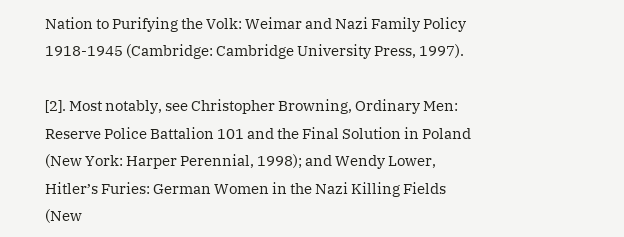Nation to Purifying the Volk: Weimar and Nazi Family Policy 1918-1945 (Cambridge: Cambridge University Press, 1997).

[2]. Most notably, see Christopher Browning, Ordinary Men: Reserve Police Battalion 101 and the Final Solution in Poland (New York: Harper Perennial, 1998); and Wendy Lower, Hitler’s Furies: German Women in the Nazi Killing Fields (New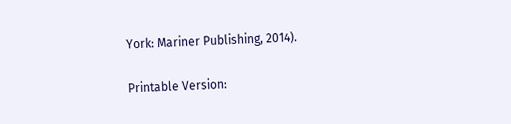York: Mariner Publishing, 2014).

Printable Version: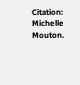Citation: Michelle Mouton.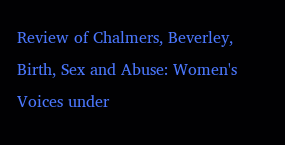Review of Chalmers, Beverley, Birth, Sex and Abuse: Women's Voices under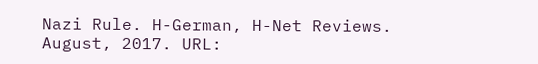Nazi Rule. H-German, H-Net Reviews. August, 2017. URL: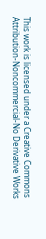This work is licensed under a Creative Commons Attribution-Noncommercial-No Derivative Works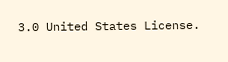3.0 United States License.